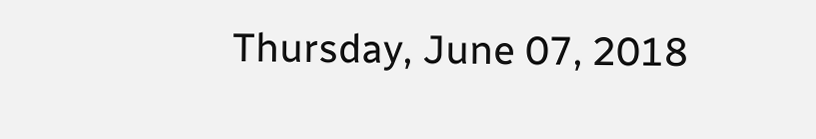Thursday, June 07, 2018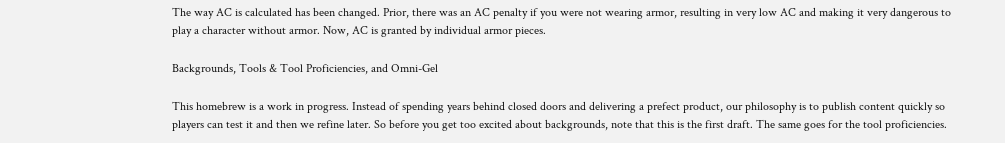The way AC is calculated has been changed. Prior, there was an AC penalty if you were not wearing armor, resulting in very low AC and making it very dangerous to play a character without armor. Now, AC is granted by individual armor pieces.

Backgrounds, Tools & Tool Proficiencies, and Omni-Gel

This homebrew is a work in progress. Instead of spending years behind closed doors and delivering a prefect product, our philosophy is to publish content quickly so players can test it and then we refine later. So before you get too excited about backgrounds, note that this is the first draft. The same goes for the tool proficiencies.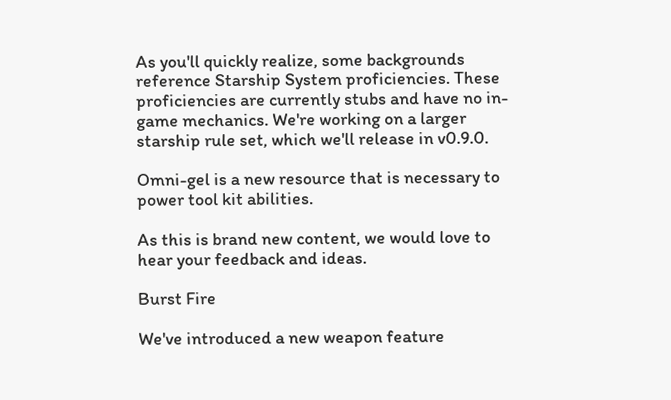As you'll quickly realize, some backgrounds reference Starship System proficiencies. These proficiencies are currently stubs and have no in-game mechanics. We're working on a larger starship rule set, which we'll release in v0.9.0.

Omni-gel is a new resource that is necessary to power tool kit abilities.

As this is brand new content, we would love to hear your feedback and ideas.

Burst Fire

We've introduced a new weapon feature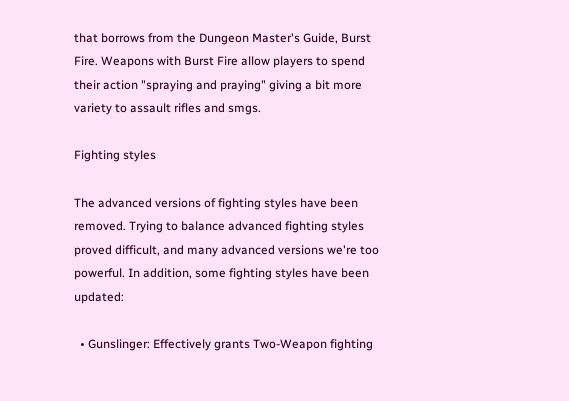that borrows from the Dungeon Master's Guide, Burst Fire. Weapons with Burst Fire allow players to spend their action "spraying and praying" giving a bit more variety to assault rifles and smgs.

Fighting styles

The advanced versions of fighting styles have been removed. Trying to balance advanced fighting styles proved difficult, and many advanced versions we're too powerful. In addition, some fighting styles have been updated:

  • Gunslinger: Effectively grants Two-Weapon fighting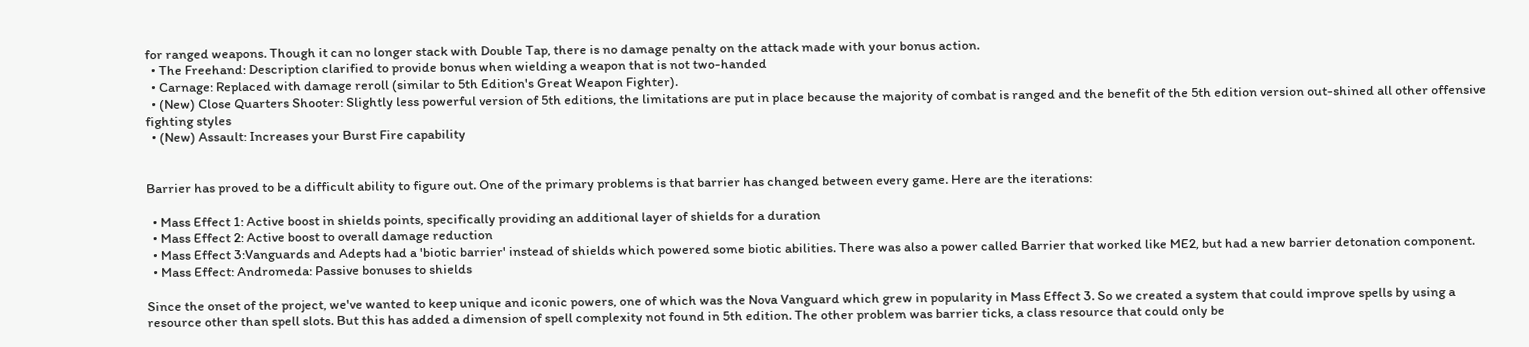for ranged weapons. Though it can no longer stack with Double Tap, there is no damage penalty on the attack made with your bonus action.
  • The Freehand: Description clarified to provide bonus when wielding a weapon that is not two-handed
  • Carnage: Replaced with damage reroll (similar to 5th Edition's Great Weapon Fighter).
  • (New) Close Quarters Shooter: Slightly less powerful version of 5th editions, the limitations are put in place because the majority of combat is ranged and the benefit of the 5th edition version out-shined all other offensive fighting styles
  • (New) Assault: Increases your Burst Fire capability


Barrier has proved to be a difficult ability to figure out. One of the primary problems is that barrier has changed between every game. Here are the iterations:

  • Mass Effect 1: Active boost in shields points, specifically providing an additional layer of shields for a duration
  • Mass Effect 2: Active boost to overall damage reduction
  • Mass Effect 3:Vanguards and Adepts had a 'biotic barrier' instead of shields which powered some biotic abilities. There was also a power called Barrier that worked like ME2, but had a new barrier detonation component.
  • Mass Effect: Andromeda: Passive bonuses to shields

Since the onset of the project, we've wanted to keep unique and iconic powers, one of which was the Nova Vanguard which grew in popularity in Mass Effect 3. So we created a system that could improve spells by using a resource other than spell slots. But this has added a dimension of spell complexity not found in 5th edition. The other problem was barrier ticks, a class resource that could only be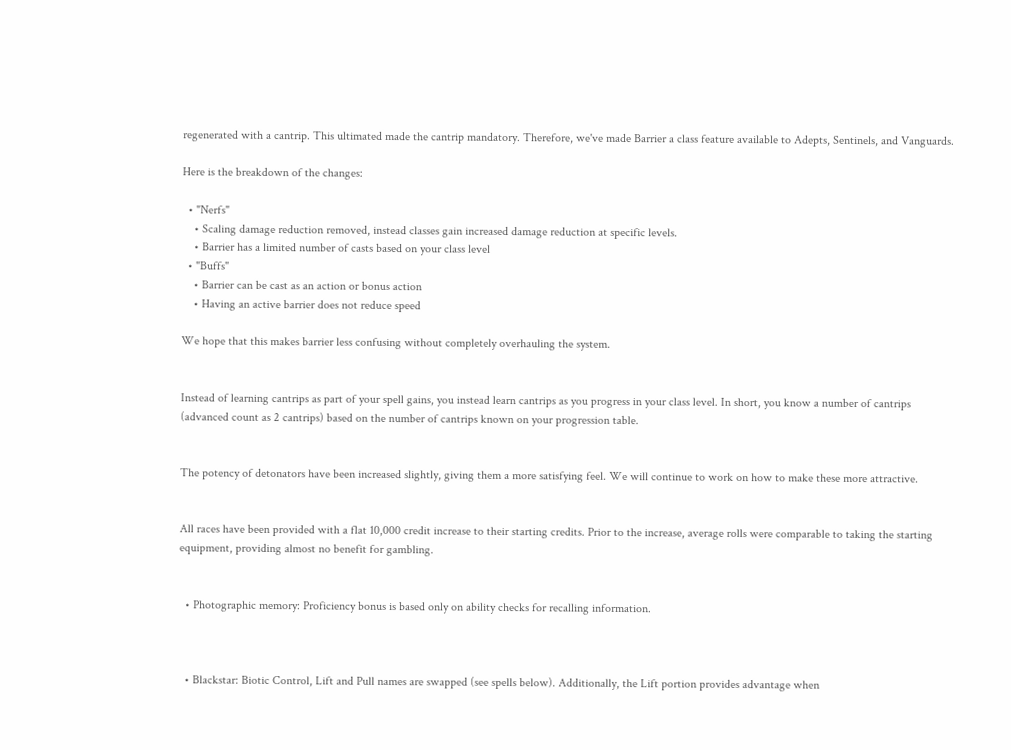regenerated with a cantrip. This ultimated made the cantrip mandatory. Therefore, we've made Barrier a class feature available to Adepts, Sentinels, and Vanguards.

Here is the breakdown of the changes:

  • "Nerfs"
    • Scaling damage reduction removed, instead classes gain increased damage reduction at specific levels.
    • Barrier has a limited number of casts based on your class level
  • "Buffs"
    • Barrier can be cast as an action or bonus action
    • Having an active barrier does not reduce speed

We hope that this makes barrier less confusing without completely overhauling the system.


Instead of learning cantrips as part of your spell gains, you instead learn cantrips as you progress in your class level. In short, you know a number of cantrips (advanced count as 2 cantrips) based on the number of cantrips known on your progression table.


The potency of detonators have been increased slightly, giving them a more satisfying feel. We will continue to work on how to make these more attractive.


All races have been provided with a flat 10,000 credit increase to their starting credits. Prior to the increase, average rolls were comparable to taking the starting equipment, providing almost no benefit for gambling.


  • Photographic memory: Proficiency bonus is based only on ability checks for recalling information.



  • Blackstar: Biotic Control, Lift and Pull names are swapped (see spells below). Additionally, the Lift portion provides advantage when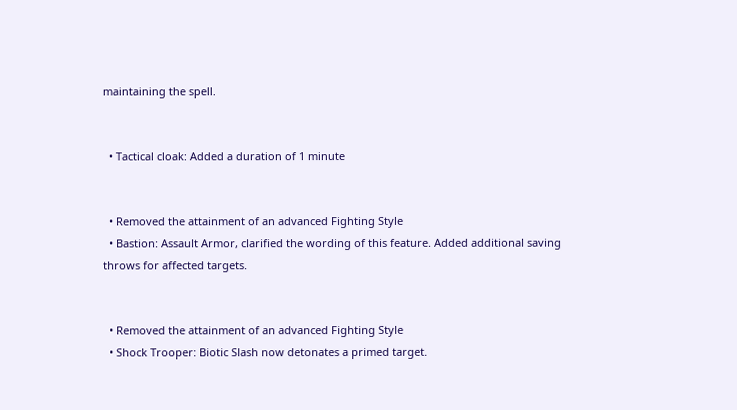maintaining the spell.


  • Tactical cloak: Added a duration of 1 minute


  • Removed the attainment of an advanced Fighting Style
  • Bastion: Assault Armor, clarified the wording of this feature. Added additional saving throws for affected targets.


  • Removed the attainment of an advanced Fighting Style
  • Shock Trooper: Biotic Slash now detonates a primed target.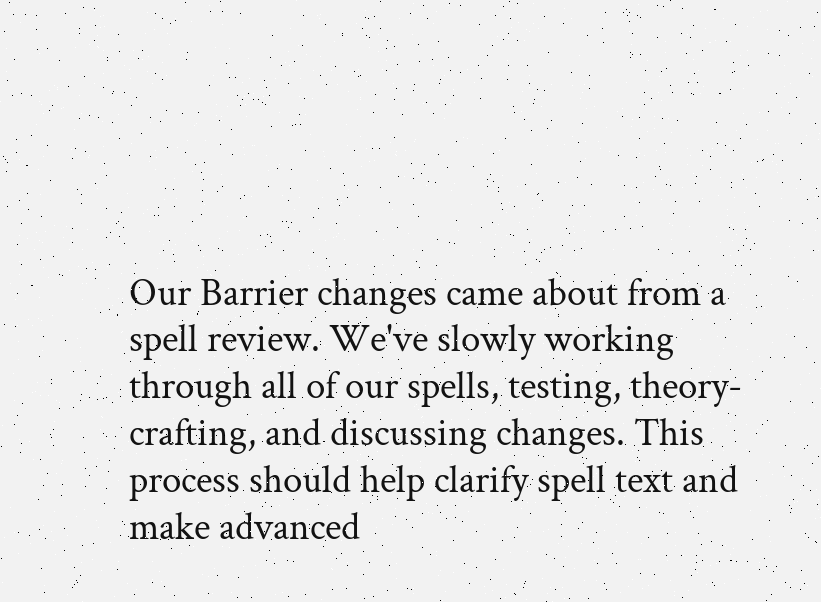Our Barrier changes came about from a spell review. We've slowly working through all of our spells, testing, theory-crafting, and discussing changes. This process should help clarify spell text and make advanced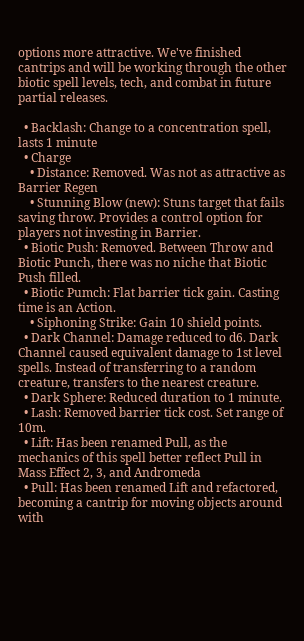options more attractive. We've finished cantrips and will be working through the other biotic spell levels, tech, and combat in future partial releases.

  • Backlash: Change to a concentration spell, lasts 1 minute
  • Charge
    • Distance: Removed. Was not as attractive as Barrier Regen
    • Stunning Blow (new): Stuns target that fails saving throw. Provides a control option for players not investing in Barrier.
  • Biotic Push: Removed. Between Throw and Biotic Punch, there was no niche that Biotic Push filled.
  • Biotic Pumch: Flat barrier tick gain. Casting time is an Action.
    • Siphoning Strike: Gain 10 shield points.
  • Dark Channel: Damage reduced to d6. Dark Channel caused equivalent damage to 1st level spells. Instead of transferring to a random creature, transfers to the nearest creature.
  • Dark Sphere: Reduced duration to 1 minute.
  • Lash: Removed barrier tick cost. Set range of 10m.
  • Lift: Has been renamed Pull, as the mechanics of this spell better reflect Pull in Mass Effect 2, 3, and Andromeda
  • Pull: Has been renamed Lift and refactored, becoming a cantrip for moving objects around with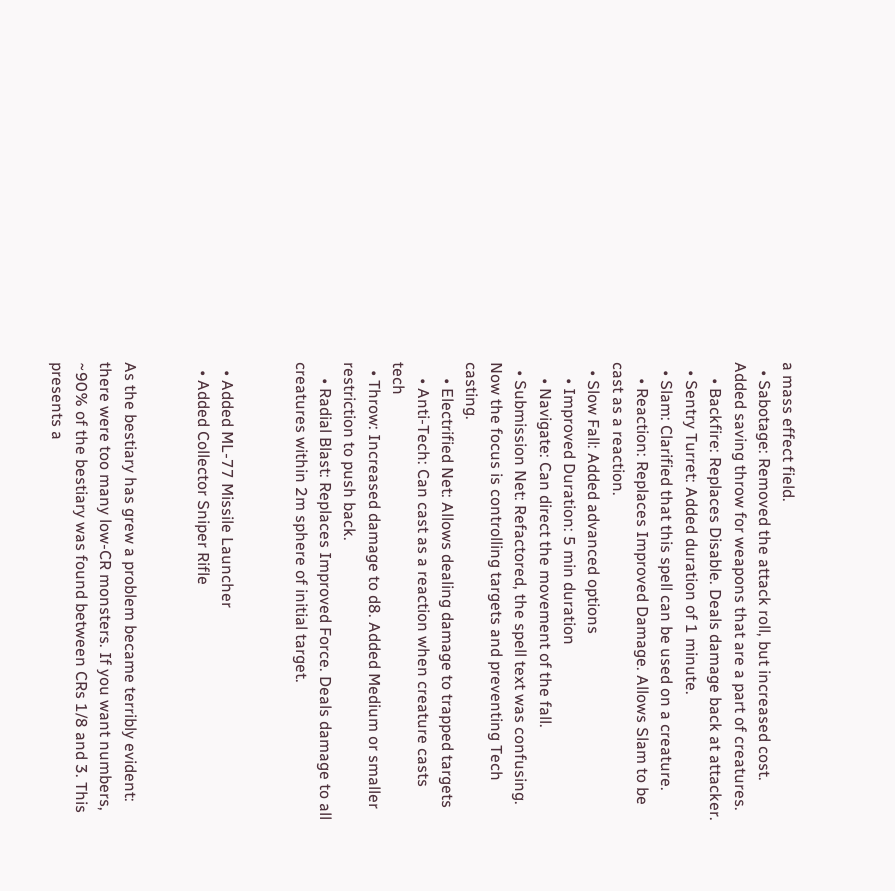a mass effect field.
  • Sabotage: Removed the attack roll, but increased cost. Added saving throw for weapons that are a part of creatures.
    • Backfire: Replaces Disable. Deals damage back at attacker.
  • Sentry Turret: Added duration of 1 minute.
  • Slam: Clarified that this spell can be used on a creature.
    • Reaction: Replaces Improved Damage. Allows Slam to be cast as a reaction.
  • Slow Fall: Added advanced options
    • Improved Duration: 5 min duration
    • Navigate: Can direct the movement of the fall.
  • Submission Net: Refactored, the spell text was confusing. Now the focus is controlling targets and preventing Tech casting.
    • Electrified Net: Allows dealing damage to trapped targets
    • Anti-Tech: Can cast as a reaction when creature casts tech
  • Throw: Increased damage to d8. Added Medium or smaller restriction to push back.
    • Radial Blast: Replaces Improved Force. Deals damage to all creatures within 2m sphere of initial target.


  • Added ML-77 Missile Launcher
  • Added Collector Sniper Rifle


As the bestiary has grew a problem became terribly evident: there were too many low-CR monsters. If you want numbers, ~90% of the bestiary was found between CRs 1/8 and 3. This presents a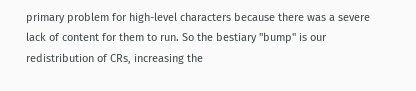primary problem for high-level characters because there was a severe lack of content for them to run. So the bestiary "bump" is our redistribution of CRs, increasing the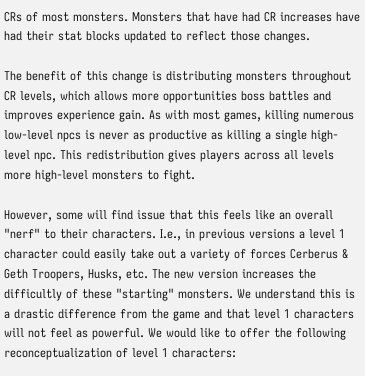CRs of most monsters. Monsters that have had CR increases have had their stat blocks updated to reflect those changes.

The benefit of this change is distributing monsters throughout CR levels, which allows more opportunities boss battles and improves experience gain. As with most games, killing numerous low-level npcs is never as productive as killing a single high-level npc. This redistribution gives players across all levels more high-level monsters to fight.

However, some will find issue that this feels like an overall "nerf" to their characters. I.e., in previous versions a level 1 character could easily take out a variety of forces Cerberus & Geth Troopers, Husks, etc. The new version increases the difficultly of these "starting" monsters. We understand this is a drastic difference from the game and that level 1 characters will not feel as powerful. We would like to offer the following reconceptualization of level 1 characters: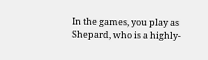In the games, you play as Shepard, who is a highly-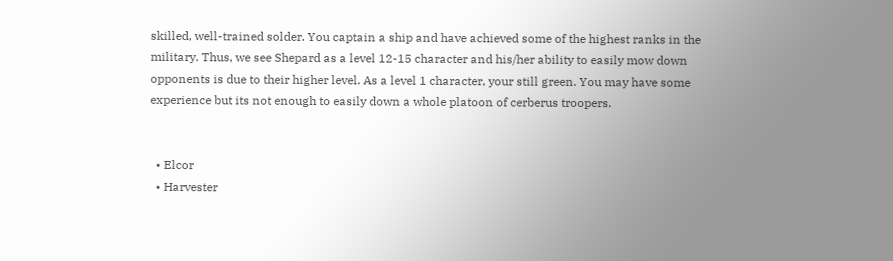skilled, well-trained solder. You captain a ship and have achieved some of the highest ranks in the military. Thus, we see Shepard as a level 12-15 character and his/her ability to easily mow down opponents is due to their higher level. As a level 1 character, your still green. You may have some experience but its not enough to easily down a whole platoon of cerberus troopers.


  • Elcor
  • Harvester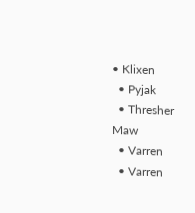• Klixen
  • Pyjak
  • Thresher Maw
  • Varren
  • Varren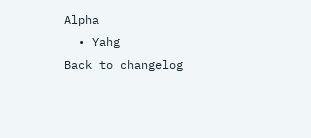Alpha
  • Yahg
Back to changelog